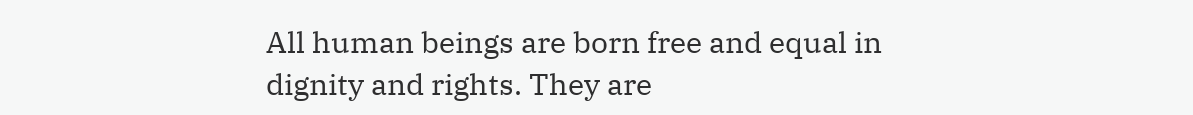All human beings are born free and equal in dignity and rights. They are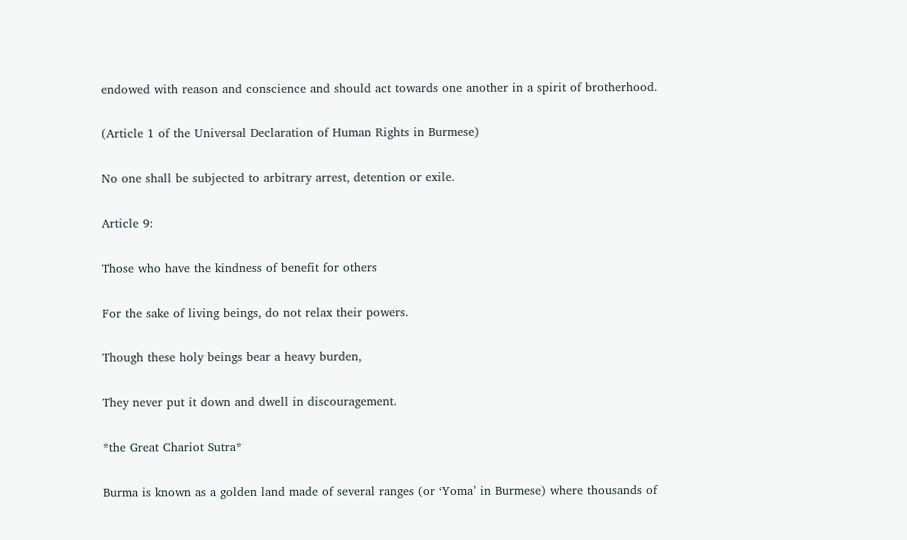endowed with reason and conscience and should act towards one another in a spirit of brotherhood.

(Article 1 of the Universal Declaration of Human Rights in Burmese)

No one shall be subjected to arbitrary arrest, detention or exile.

Article 9:

Those who have the kindness of benefit for others

For the sake of living beings, do not relax their powers.

Though these holy beings bear a heavy burden,

They never put it down and dwell in discouragement.

*the Great Chariot Sutra*

Burma is known as a golden land made of several ranges (or ‘Yoma’ in Burmese) where thousands of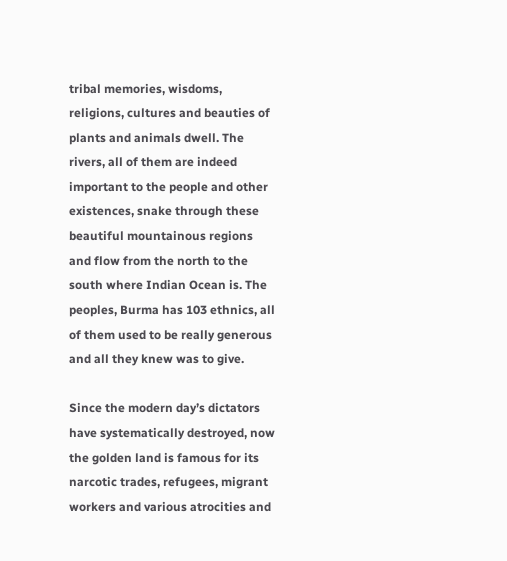tribal memories, wisdoms, religions, cultures and beauties of plants and animals dwell. The rivers, all of them are indeed important to the people and other existences, snake through these beautiful mountainous regions and flow from the north to the south where Indian Ocean is. The peoples, Burma has 103 ethnics, all of them used to be really generous and all they knew was to give.

Since the modern day’s dictators have systematically destroyed, now the golden land is famous for its narcotic trades, refugees, migrant workers and various atrocities and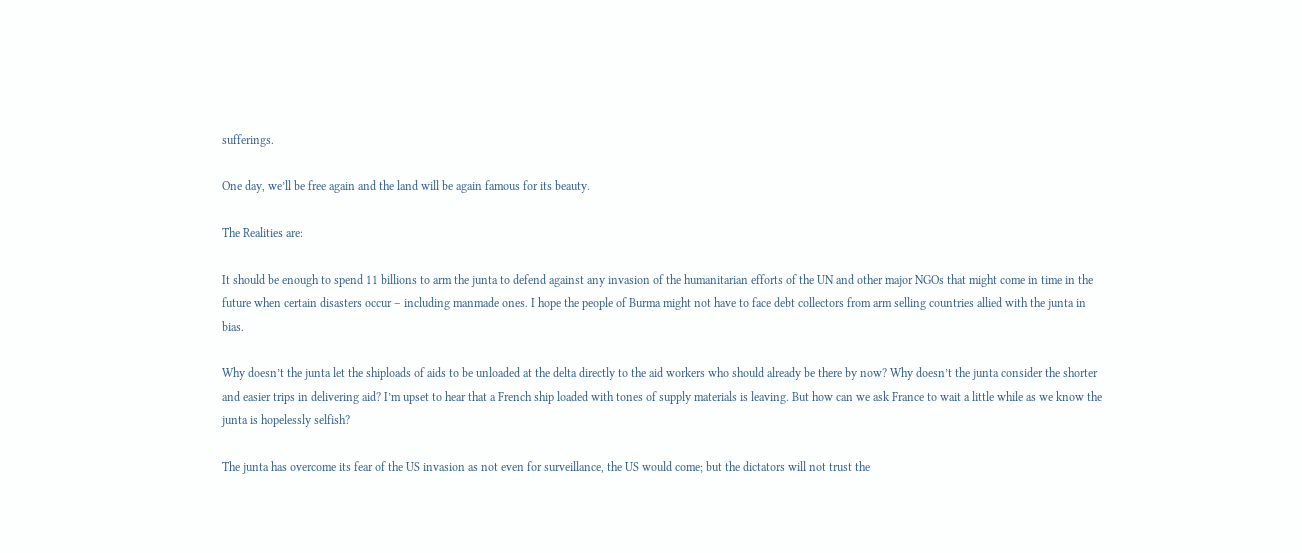sufferings.

One day, we’ll be free again and the land will be again famous for its beauty.

The Realities are:

It should be enough to spend 11 billions to arm the junta to defend against any invasion of the humanitarian efforts of the UN and other major NGOs that might come in time in the future when certain disasters occur – including manmade ones. I hope the people of Burma might not have to face debt collectors from arm selling countries allied with the junta in bias.

Why doesn’t the junta let the shiploads of aids to be unloaded at the delta directly to the aid workers who should already be there by now? Why doesn’t the junta consider the shorter and easier trips in delivering aid? I’m upset to hear that a French ship loaded with tones of supply materials is leaving. But how can we ask France to wait a little while as we know the junta is hopelessly selfish?

The junta has overcome its fear of the US invasion as not even for surveillance, the US would come; but the dictators will not trust the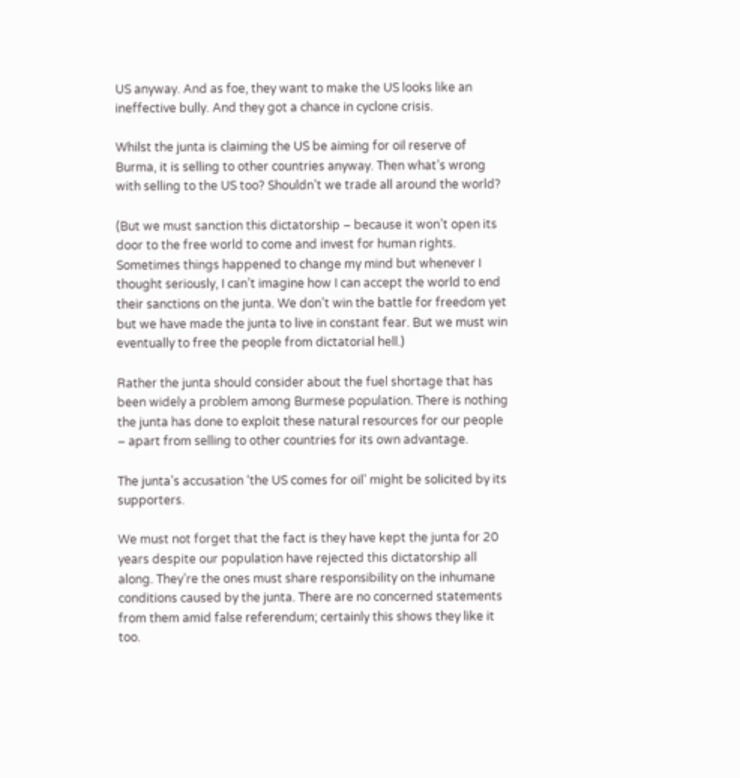US anyway. And as foe, they want to make the US looks like an ineffective bully. And they got a chance in cyclone crisis.

Whilst the junta is claiming the US be aiming for oil reserve of Burma, it is selling to other countries anyway. Then what’s wrong with selling to the US too? Shouldn’t we trade all around the world?

(But we must sanction this dictatorship – because it won’t open its door to the free world to come and invest for human rights. Sometimes things happened to change my mind but whenever I thought seriously, I can’t imagine how I can accept the world to end their sanctions on the junta. We don’t win the battle for freedom yet but we have made the junta to live in constant fear. But we must win eventually to free the people from dictatorial hell.)

Rather the junta should consider about the fuel shortage that has been widely a problem among Burmese population. There is nothing the junta has done to exploit these natural resources for our people – apart from selling to other countries for its own advantage.

The junta’s accusation ‘the US comes for oil’ might be solicited by its supporters.

We must not forget that the fact is they have kept the junta for 20 years despite our population have rejected this dictatorship all along. They’re the ones must share responsibility on the inhumane conditions caused by the junta. There are no concerned statements from them amid false referendum; certainly this shows they like it too.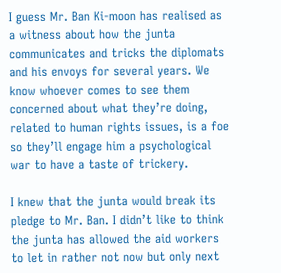I guess Mr. Ban Ki-moon has realised as a witness about how the junta communicates and tricks the diplomats and his envoys for several years. We know whoever comes to see them concerned about what they’re doing, related to human rights issues, is a foe so they’ll engage him a psychological war to have a taste of trickery.

I knew that the junta would break its pledge to Mr. Ban. I didn’t like to think the junta has allowed the aid workers to let in rather not now but only next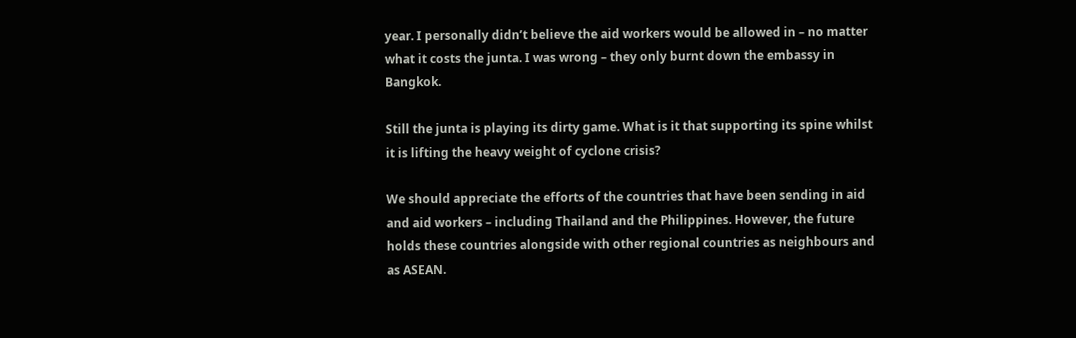year. I personally didn’t believe the aid workers would be allowed in – no matter what it costs the junta. I was wrong – they only burnt down the embassy in Bangkok.

Still the junta is playing its dirty game. What is it that supporting its spine whilst it is lifting the heavy weight of cyclone crisis?

We should appreciate the efforts of the countries that have been sending in aid and aid workers – including Thailand and the Philippines. However, the future holds these countries alongside with other regional countries as neighbours and as ASEAN.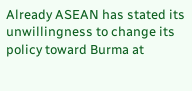Already ASEAN has stated its unwillingness to change its policy toward Burma at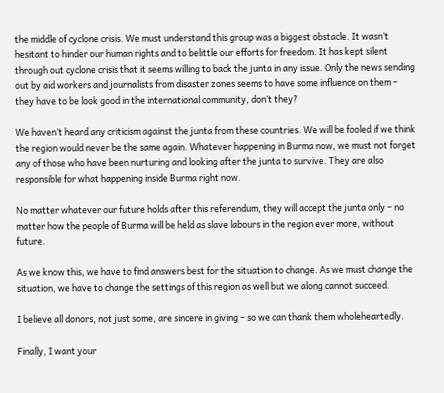the middle of cyclone crisis. We must understand this group was a biggest obstacle. It wasn’t hesitant to hinder our human rights and to belittle our efforts for freedom. It has kept silent through out cyclone crisis that it seems willing to back the junta in any issue. Only the news sending out by aid workers and journalists from disaster zones seems to have some influence on them – they have to be look good in the international community, don’t they?

We haven’t heard any criticism against the junta from these countries. We will be fooled if we think the region would never be the same again. Whatever happening in Burma now, we must not forget any of those who have been nurturing and looking after the junta to survive. They are also responsible for what happening inside Burma right now.

No matter whatever our future holds after this referendum, they will accept the junta only – no matter how the people of Burma will be held as slave labours in the region ever more, without future.

As we know this, we have to find answers best for the situation to change. As we must change the situation, we have to change the settings of this region as well but we along cannot succeed.

I believe all donors, not just some, are sincere in giving – so we can thank them wholeheartedly.

Finally, I want your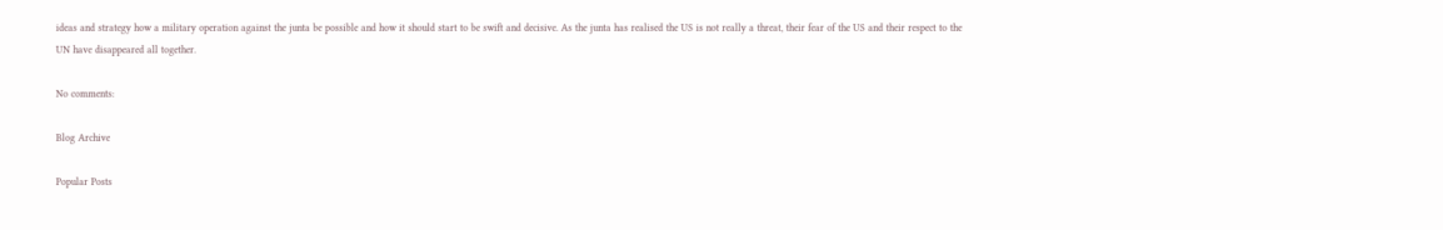ideas and strategy how a military operation against the junta be possible and how it should start to be swift and decisive. As the junta has realised the US is not really a threat, their fear of the US and their respect to the UN have disappeared all together.

No comments:

Blog Archive

Popular Posts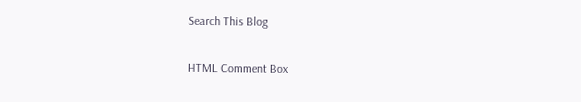Search This Blog

HTML Comment Box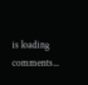is loading comments...